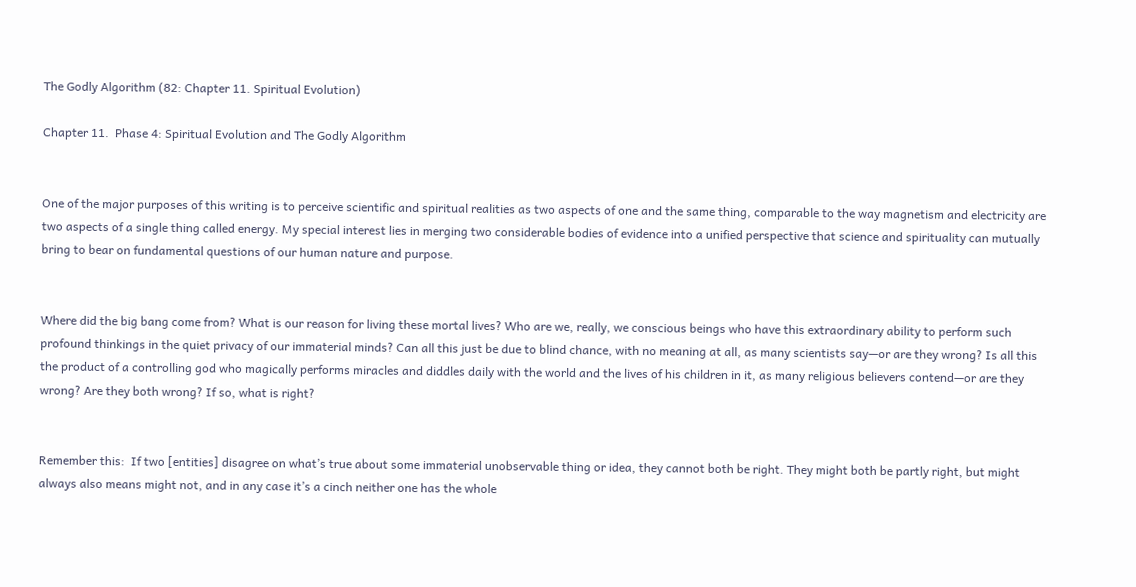The Godly Algorithm (82: Chapter 11. Spiritual Evolution)

Chapter 11.  Phase 4: Spiritual Evolution and The Godly Algorithm


One of the major purposes of this writing is to perceive scientific and spiritual realities as two aspects of one and the same thing, comparable to the way magnetism and electricity are two aspects of a single thing called energy. My special interest lies in merging two considerable bodies of evidence into a unified perspective that science and spirituality can mutually bring to bear on fundamental questions of our human nature and purpose.


Where did the big bang come from? What is our reason for living these mortal lives? Who are we, really, we conscious beings who have this extraordinary ability to perform such profound thinkings in the quiet privacy of our immaterial minds? Can all this just be due to blind chance, with no meaning at all, as many scientists say—or are they wrong? Is all this the product of a controlling god who magically performs miracles and diddles daily with the world and the lives of his children in it, as many religious believers contend—or are they wrong? Are they both wrong? If so, what is right?


Remember this:  If two [entities] disagree on what’s true about some immaterial unobservable thing or idea, they cannot both be right. They might both be partly right, but might always also means might not, and in any case it’s a cinch neither one has the whole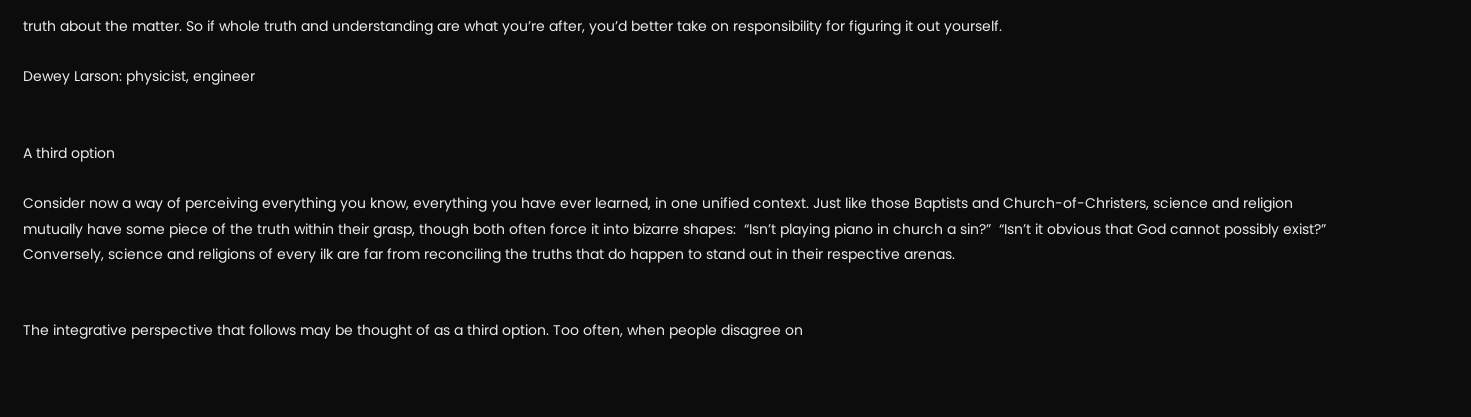truth about the matter. So if whole truth and understanding are what you’re after, you’d better take on responsibility for figuring it out yourself.

Dewey Larson: physicist, engineer


A third option

Consider now a way of perceiving everything you know, everything you have ever learned, in one unified context. Just like those Baptists and Church-of-Christers, science and religion mutually have some piece of the truth within their grasp, though both often force it into bizarre shapes:  “Isn’t playing piano in church a sin?”  “Isn’t it obvious that God cannot possibly exist?”  Conversely, science and religions of every ilk are far from reconciling the truths that do happen to stand out in their respective arenas.


The integrative perspective that follows may be thought of as a third option. Too often, when people disagree on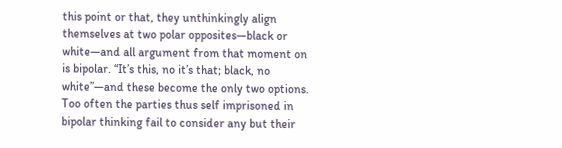this point or that, they unthinkingly align themselves at two polar opposites—black or white—and all argument from that moment on is bipolar. “It’s this, no it’s that; black, no white”—and these become the only two options. Too often the parties thus self imprisoned in bipolar thinking fail to consider any but their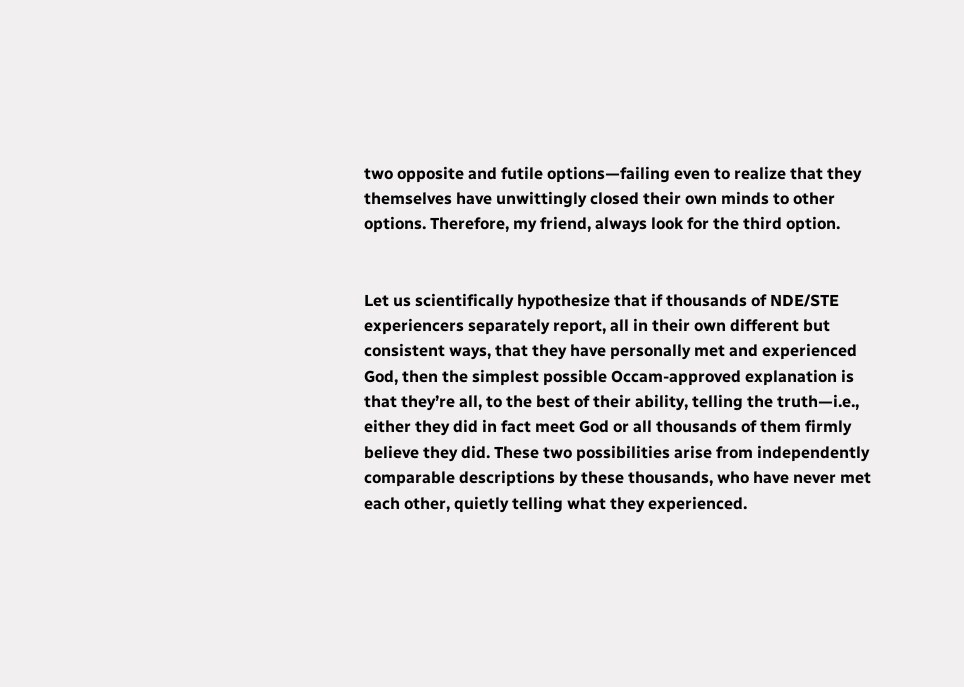two opposite and futile options—failing even to realize that they themselves have unwittingly closed their own minds to other options. Therefore, my friend, always look for the third option.


Let us scientifically hypothesize that if thousands of NDE/STE experiencers separately report, all in their own different but consistent ways, that they have personally met and experienced God, then the simplest possible Occam-approved explanation is that they’re all, to the best of their ability, telling the truth—i.e., either they did in fact meet God or all thousands of them firmly believe they did. These two possibilities arise from independently comparable descriptions by these thousands, who have never met each other, quietly telling what they experienced.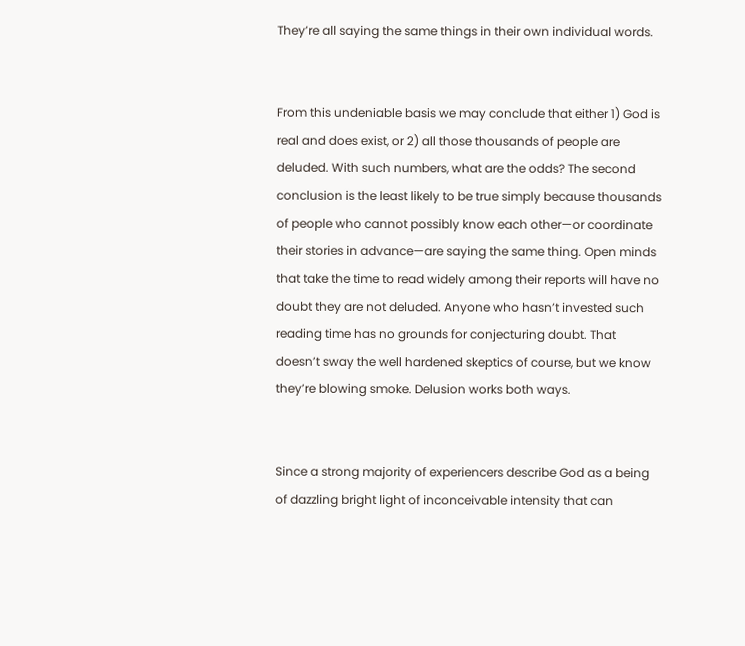They’re all saying the same things in their own individual words.


From this undeniable basis we may conclude that either 1) God is real and does exist, or 2) all those thousands of people are deluded. With such numbers, what are the odds? The second conclusion is the least likely to be true simply because thousands of people who cannot possibly know each other—or coordinate their stories in advance—are saying the same thing. Open minds that take the time to read widely among their reports will have no doubt they are not deluded. Anyone who hasn’t invested such reading time has no grounds for conjecturing doubt. That doesn’t sway the well hardened skeptics of course, but we know they’re blowing smoke. Delusion works both ways.


Since a strong majority of experiencers describe God as a being of dazzling bright light of inconceivable intensity that can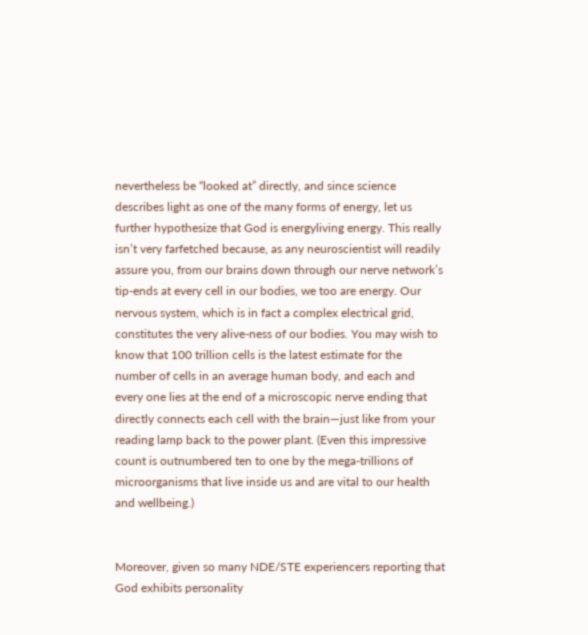nevertheless be “looked at” directly, and since science describes light as one of the many forms of energy, let us further hypothesize that God is energyliving energy. This really isn’t very farfetched because, as any neuroscientist will readily assure you, from our brains down through our nerve network’s tip-ends at every cell in our bodies, we too are energy. Our nervous system, which is in fact a complex electrical grid, constitutes the very alive-ness of our bodies. You may wish to know that 100 trillion cells is the latest estimate for the number of cells in an average human body, and each and every one lies at the end of a microscopic nerve ending that directly connects each cell with the brain—just like from your reading lamp back to the power plant. (Even this impressive count is outnumbered ten to one by the mega-trillions of microorganisms that live inside us and are vital to our health and wellbeing.)


Moreover, given so many NDE/STE experiencers reporting that God exhibits personality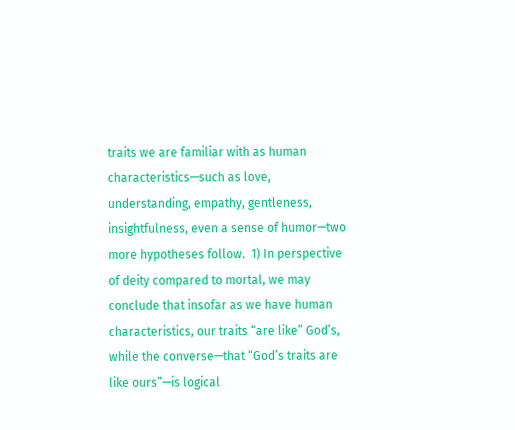traits we are familiar with as human characteristics—such as love, understanding, empathy, gentleness, insightfulness, even a sense of humor—two more hypotheses follow.  1) In perspective of deity compared to mortal, we may conclude that insofar as we have human characteristics, our traits “are like” God’s, while the converse—that “God’s traits are like ours”—is logical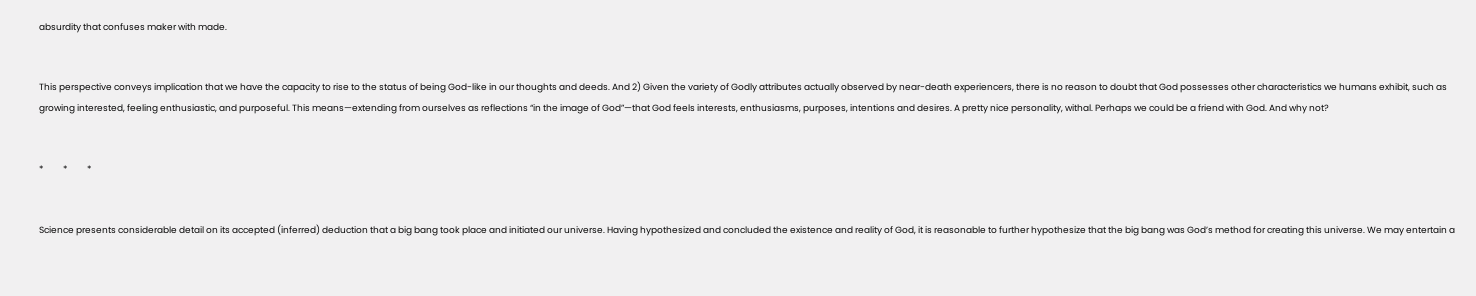absurdity that confuses maker with made.


This perspective conveys implication that we have the capacity to rise to the status of being God-like in our thoughts and deeds. And 2) Given the variety of Godly attributes actually observed by near-death experiencers, there is no reason to doubt that God possesses other characteristics we humans exhibit, such as growing interested, feeling enthusiastic, and purposeful. This means—extending from ourselves as reflections “in the image of God”—that God feels interests, enthusiasms, purposes, intentions and desires. A pretty nice personality, withal. Perhaps we could be a friend with God. And why not?


*          *          *


Science presents considerable detail on its accepted (inferred) deduction that a big bang took place and initiated our universe. Having hypothesized and concluded the existence and reality of God, it is reasonable to further hypothesize that the big bang was God’s method for creating this universe. We may entertain a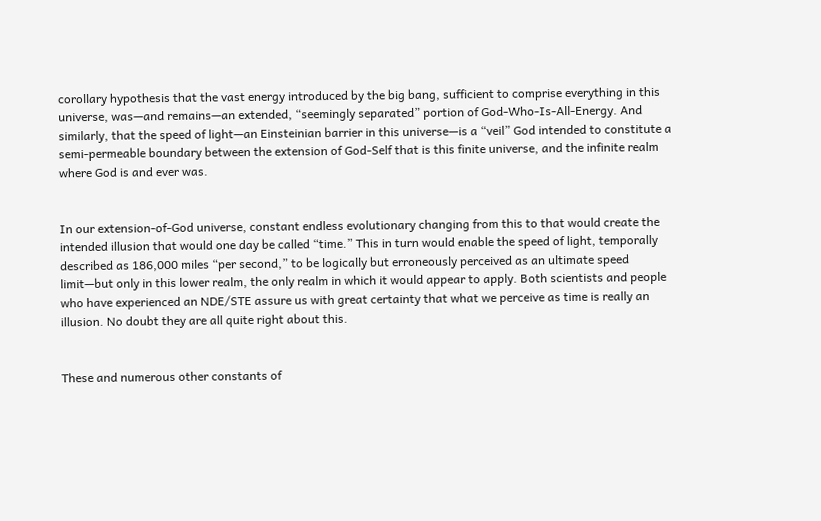corollary hypothesis that the vast energy introduced by the big bang, sufficient to comprise everything in this universe, was—and remains—an extended, “seemingly separated” portion of God-Who-Is-All-Energy. And similarly, that the speed of light—an Einsteinian barrier in this universe—is a “veil” God intended to constitute a semi-permeable boundary between the extension of God-Self that is this finite universe, and the infinite realm where God is and ever was.


In our extension-of-God universe, constant endless evolutionary changing from this to that would create the intended illusion that would one day be called “time.” This in turn would enable the speed of light, temporally described as 186,000 miles “per second,” to be logically but erroneously perceived as an ultimate speed limit—but only in this lower realm, the only realm in which it would appear to apply. Both scientists and people who have experienced an NDE/STE assure us with great certainty that what we perceive as time is really an illusion. No doubt they are all quite right about this.


These and numerous other constants of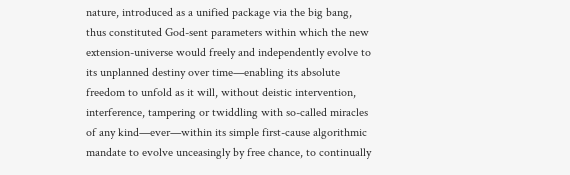nature, introduced as a unified package via the big bang, thus constituted God-sent parameters within which the new extension-universe would freely and independently evolve to its unplanned destiny over time—enabling its absolute freedom to unfold as it will, without deistic intervention, interference, tampering or twiddling with so-called miracles of any kind—ever—within its simple first-cause algorithmic mandate to evolve unceasingly by free chance, to continually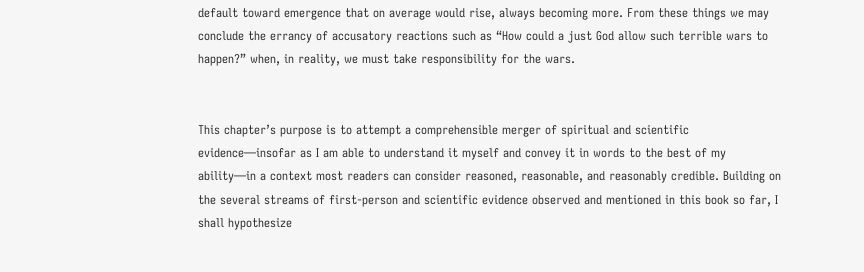default toward emergence that on average would rise, always becoming more. From these things we may conclude the errancy of accusatory reactions such as “How could a just God allow such terrible wars to happen?” when, in reality, we must take responsibility for the wars.


This chapter’s purpose is to attempt a comprehensible merger of spiritual and scientific evidence—insofar as I am able to understand it myself and convey it in words to the best of my ability—in a context most readers can consider reasoned, reasonable, and reasonably credible. Building on the several streams of first-person and scientific evidence observed and mentioned in this book so far, I shall hypothesize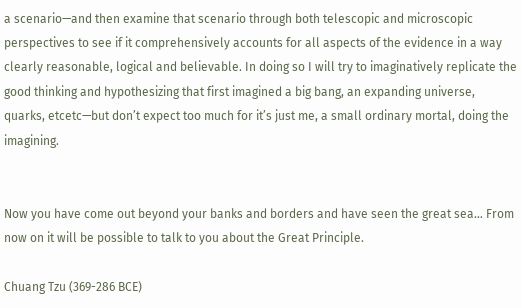a scenario—and then examine that scenario through both telescopic and microscopic perspectives to see if it comprehensively accounts for all aspects of the evidence in a way clearly reasonable, logical and believable. In doing so I will try to imaginatively replicate the good thinking and hypothesizing that first imagined a big bang, an expanding universe, quarks, etcetc—but don’t expect too much for it’s just me, a small ordinary mortal, doing the imagining.


Now you have come out beyond your banks and borders and have seen the great sea… From now on it will be possible to talk to you about the Great Principle.

Chuang Tzu (369-286 BCE)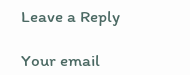Leave a Reply

Your email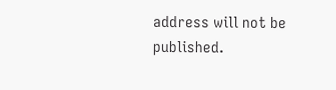address will not be published.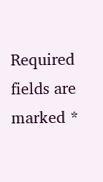Required fields are marked *